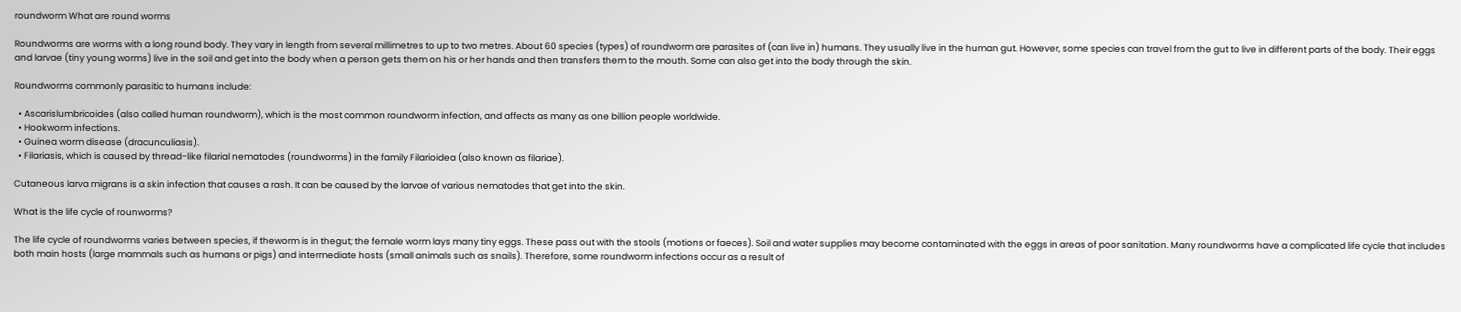roundworm What are round worms

Roundworms are worms with a long round body. They vary in length from several millimetres to up to two metres. About 60 species (types) of roundworm are parasites of (can live in) humans. They usually live in the human gut. However, some species can travel from the gut to live in different parts of the body. Their eggs and larvae (tiny young worms) live in the soil and get into the body when a person gets them on his or her hands and then transfers them to the mouth. Some can also get into the body through the skin.

Roundworms commonly parasitic to humans include:

  • Ascarislumbricoides (also called human roundworm), which is the most common roundworm infection, and affects as many as one billion people worldwide.
  • Hookworm infections.
  • Guinea worm disease (dracunculiasis).
  • Filariasis, which is caused by thread-like filarial nematodes (roundworms) in the family Filarioidea (also known as filariae).

Cutaneous larva migrans is a skin infection that causes a rash. It can be caused by the larvae of various nematodes that get into the skin.

What is the life cycle of rounworms?

The life cycle of roundworms varies between species, if theworm is in thegut; the female worm lays many tiny eggs. These pass out with the stools (motions or faeces). Soil and water supplies may become contaminated with the eggs in areas of poor sanitation. Many roundworms have a complicated life cycle that includes both main hosts (large mammals such as humans or pigs) and intermediate hosts (small animals such as snails). Therefore, some roundworm infections occur as a result of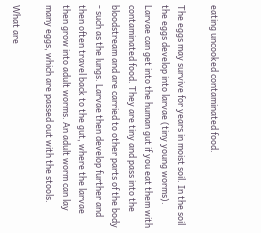eating uncooked contaminated food.

The eggs may survive for years in moist soil. In the soil the eggs develop into larvae (tiny young worms). Larvae can get into the human gut if you eat them with contaminated food. They are tiny and pass into the bloodstream and are carried to other parts of the body - such as the lungs. Larvae then develop further and then often travel back to the gut, where the larvae then grow into adult worms. An adult worm can lay many eggs, which are passed out with the stools.

What are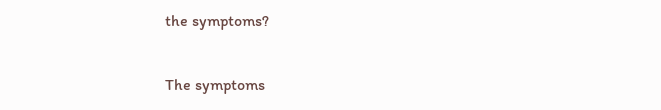the symptoms?

The symptoms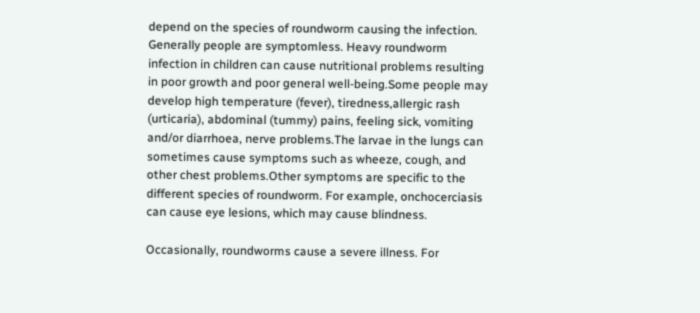depend on the species of roundworm causing the infection. Generally people are symptomless. Heavy roundworm infection in children can cause nutritional problems resulting in poor growth and poor general well-being.Some people may develop high temperature (fever), tiredness,allergic rash (urticaria), abdominal (tummy) pains, feeling sick, vomiting and/or diarrhoea, nerve problems.The larvae in the lungs can sometimes cause symptoms such as wheeze, cough, and other chest problems.Other symptoms are specific to the different species of roundworm. For example, onchocerciasis can cause eye lesions, which may cause blindness.

Occasionally, roundworms cause a severe illness. For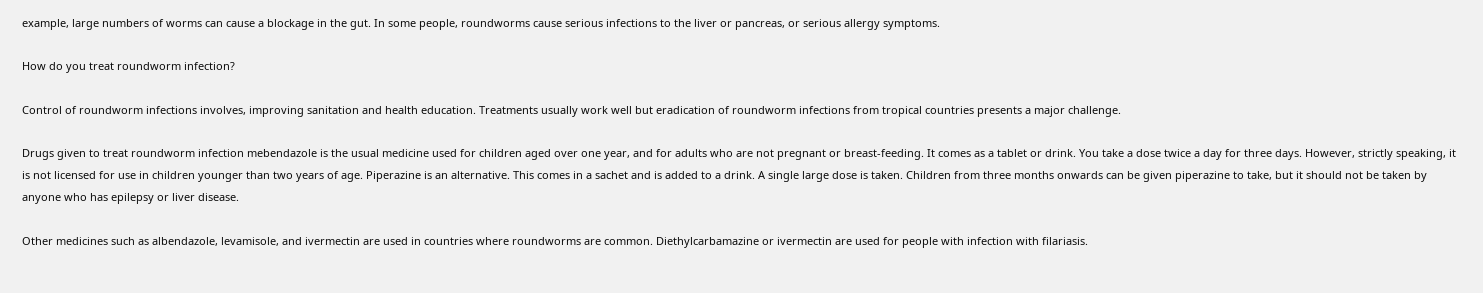example, large numbers of worms can cause a blockage in the gut. In some people, roundworms cause serious infections to the liver or pancreas, or serious allergy symptoms.

How do you treat roundworm infection?

Control of roundworm infections involves, improving sanitation and health education. Treatments usually work well but eradication of roundworm infections from tropical countries presents a major challenge.

Drugs given to treat roundworm infection mebendazole is the usual medicine used for children aged over one year, and for adults who are not pregnant or breast-feeding. It comes as a tablet or drink. You take a dose twice a day for three days. However, strictly speaking, it is not licensed for use in children younger than two years of age. Piperazine is an alternative. This comes in a sachet and is added to a drink. A single large dose is taken. Children from three months onwards can be given piperazine to take, but it should not be taken by anyone who has epilepsy or liver disease.

Other medicines such as albendazole, levamisole, and ivermectin are used in countries where roundworms are common. Diethylcarbamazine or ivermectin are used for people with infection with filariasis.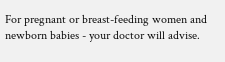For pregnant or breast-feeding women and newborn babies - your doctor will advise.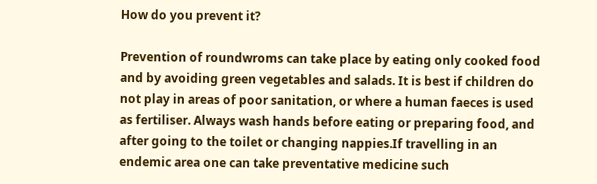How do you prevent it?

Prevention of roundwroms can take place by eating only cooked food and by avoiding green vegetables and salads. It is best if children do not play in areas of poor sanitation, or where a human faeces is used as fertiliser. Always wash hands before eating or preparing food, and after going to the toilet or changing nappies.If travelling in an endemic area one can take preventative medicine such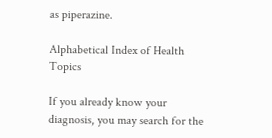as piperazine.

Alphabetical Index of Health Topics

If you already know your diagnosis, you may search for the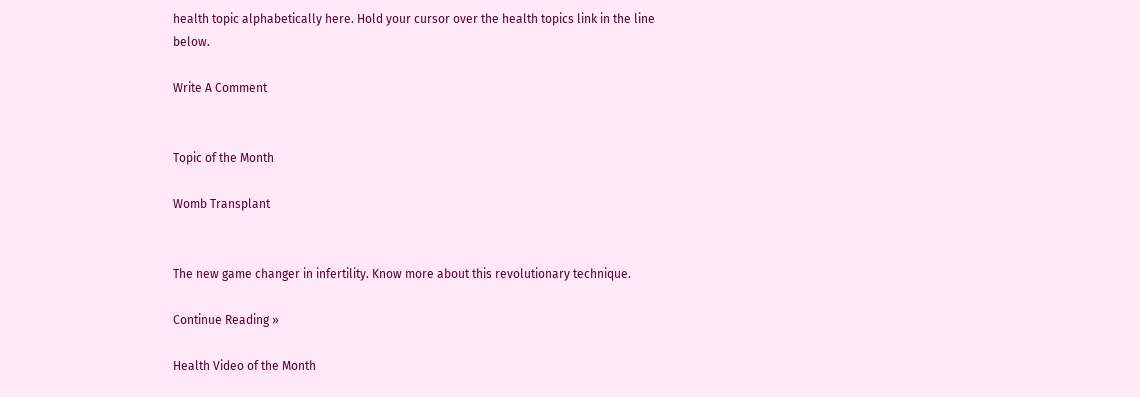health topic alphabetically here. Hold your cursor over the health topics link in the line below.

Write A Comment


Topic of the Month

Womb Transplant


The new game changer in infertility. Know more about this revolutionary technique.

Continue Reading »

Health Video of the Month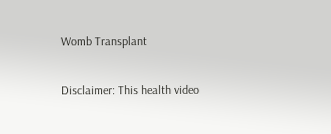Womb Transplant

Disclaimer: This health video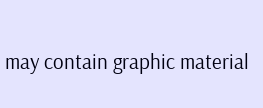may contain graphic material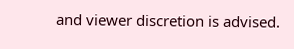and viewer discretion is advised.